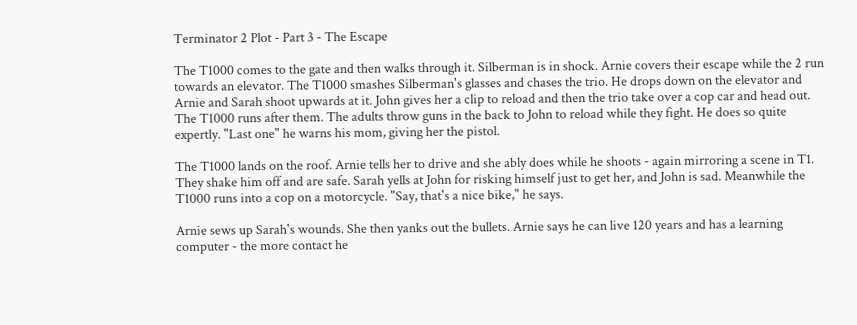Terminator 2 Plot - Part 3 - The Escape

The T1000 comes to the gate and then walks through it. Silberman is in shock. Arnie covers their escape while the 2 run towards an elevator. The T1000 smashes Silberman's glasses and chases the trio. He drops down on the elevator and Arnie and Sarah shoot upwards at it. John gives her a clip to reload and then the trio take over a cop car and head out. The T1000 runs after them. The adults throw guns in the back to John to reload while they fight. He does so quite expertly. "Last one" he warns his mom, giving her the pistol.

The T1000 lands on the roof. Arnie tells her to drive and she ably does while he shoots - again mirroring a scene in T1. They shake him off and are safe. Sarah yells at John for risking himself just to get her, and John is sad. Meanwhile the T1000 runs into a cop on a motorcycle. "Say, that's a nice bike," he says.

Arnie sews up Sarah's wounds. She then yanks out the bullets. Arnie says he can live 120 years and has a learning computer - the more contact he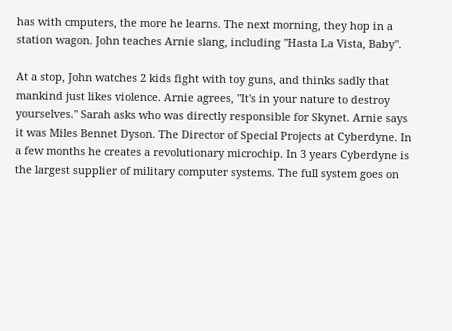has with cmputers, the more he learns. The next morning, they hop in a station wagon. John teaches Arnie slang, including "Hasta La Vista, Baby".

At a stop, John watches 2 kids fight with toy guns, and thinks sadly that mankind just likes violence. Arnie agrees, "It's in your nature to destroy yourselves." Sarah asks who was directly responsible for Skynet. Arnie says it was Miles Bennet Dyson. The Director of Special Projects at Cyberdyne. In a few months he creates a revolutionary microchip. In 3 years Cyberdyne is the largest supplier of military computer systems. The full system goes on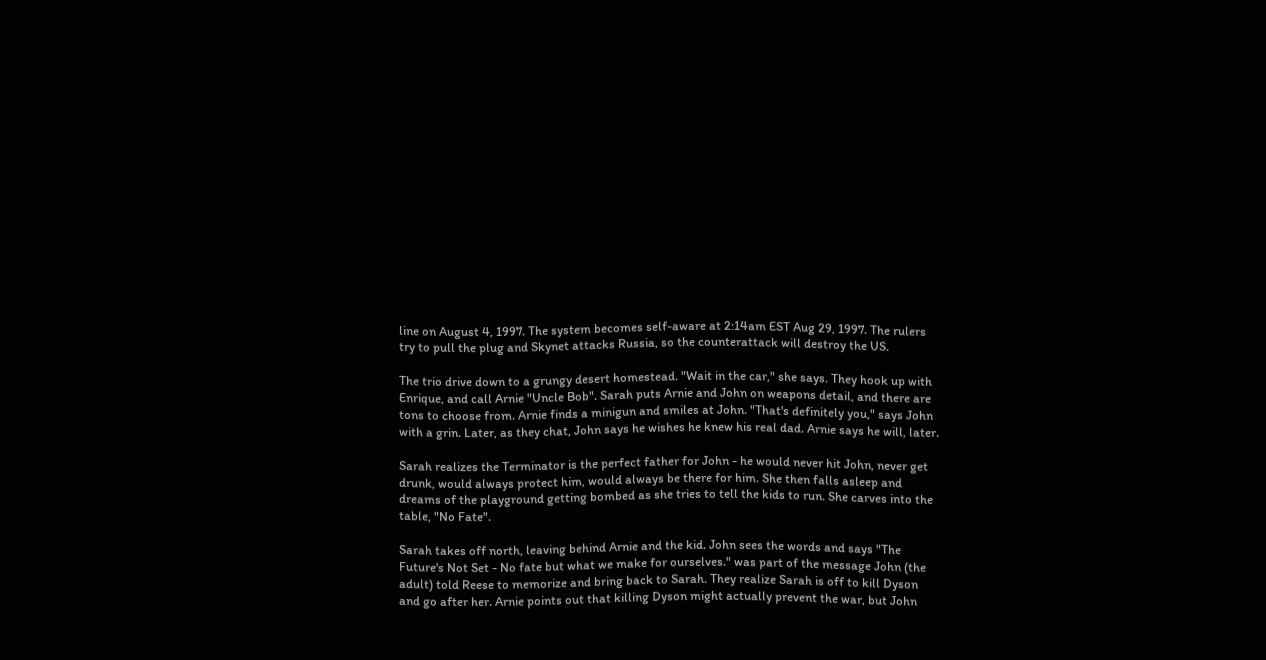line on August 4, 1997. The system becomes self-aware at 2:14am EST Aug 29, 1997. The rulers try to pull the plug and Skynet attacks Russia, so the counterattack will destroy the US.

The trio drive down to a grungy desert homestead. "Wait in the car," she says. They hook up with Enrique, and call Arnie "Uncle Bob". Sarah puts Arnie and John on weapons detail, and there are tons to choose from. Arnie finds a minigun and smiles at John. "That's definitely you," says John with a grin. Later, as they chat, John says he wishes he knew his real dad. Arnie says he will, later.

Sarah realizes the Terminator is the perfect father for John - he would never hit John, never get drunk, would always protect him, would always be there for him. She then falls asleep and dreams of the playground getting bombed as she tries to tell the kids to run. She carves into the table, "No Fate".

Sarah takes off north, leaving behind Arnie and the kid. John sees the words and says "The Future's Not Set - No fate but what we make for ourselves." was part of the message John (the adult) told Reese to memorize and bring back to Sarah. They realize Sarah is off to kill Dyson and go after her. Arnie points out that killing Dyson might actually prevent the war, but John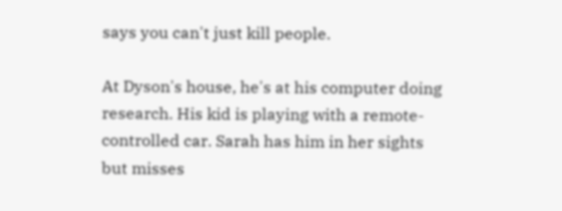says you can't just kill people.

At Dyson's house, he's at his computer doing research. His kid is playing with a remote-controlled car. Sarah has him in her sights but misses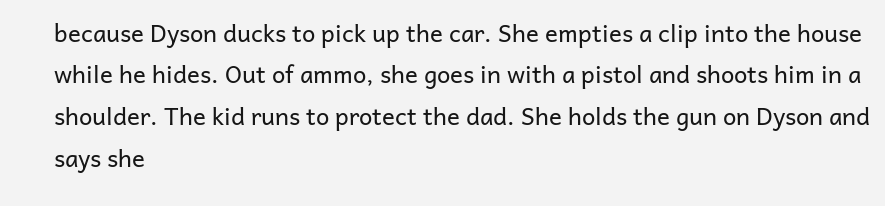because Dyson ducks to pick up the car. She empties a clip into the house while he hides. Out of ammo, she goes in with a pistol and shoots him in a shoulder. The kid runs to protect the dad. She holds the gun on Dyson and says she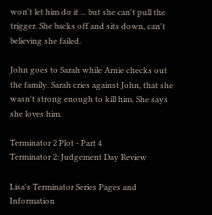won't let him do it ... but she can't pull the trigger. She backs off and sits down, can't believing she failed.

John goes to Sarah while Arnie checks out the family. Sarah cries against John, that she wasn't strong enough to kill him. She says she loves him.

Terminator 2 Plot - Part 4
Terminator 2: Judgement Day Review

Lisa's Terminator Series Pages and Information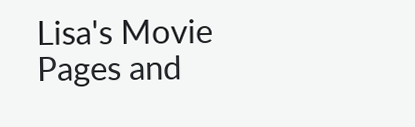Lisa's Movie Pages and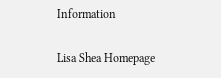Information

Lisa Shea Homepage